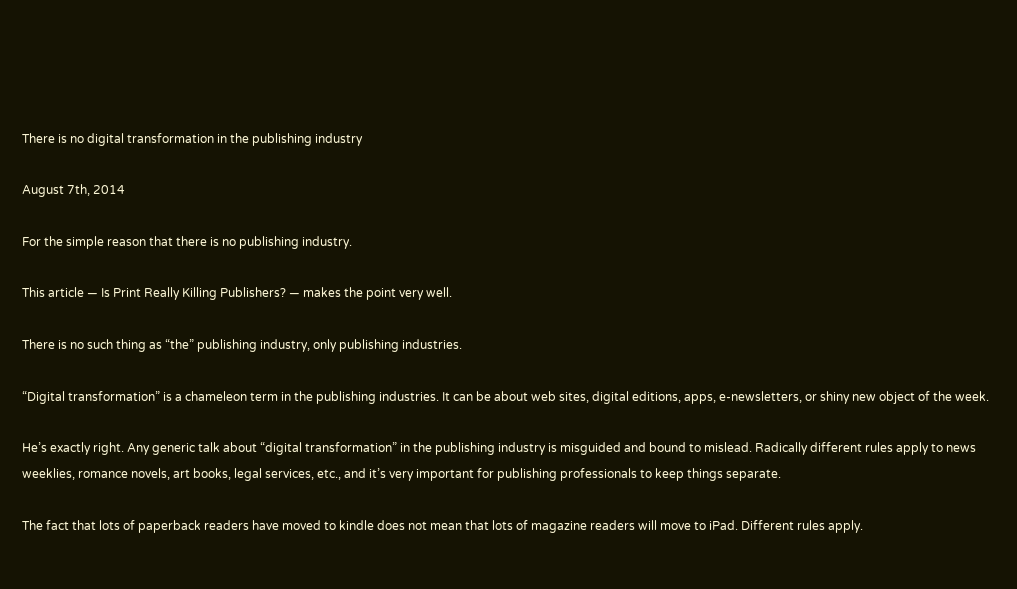There is no digital transformation in the publishing industry

August 7th, 2014

For the simple reason that there is no publishing industry.

This article — Is Print Really Killing Publishers? — makes the point very well.

There is no such thing as “the” publishing industry, only publishing industries.

“Digital transformation” is a chameleon term in the publishing industries. It can be about web sites, digital editions, apps, e-newsletters, or shiny new object of the week.

He’s exactly right. Any generic talk about “digital transformation” in the publishing industry is misguided and bound to mislead. Radically different rules apply to news weeklies, romance novels, art books, legal services, etc., and it’s very important for publishing professionals to keep things separate.

The fact that lots of paperback readers have moved to kindle does not mean that lots of magazine readers will move to iPad. Different rules apply.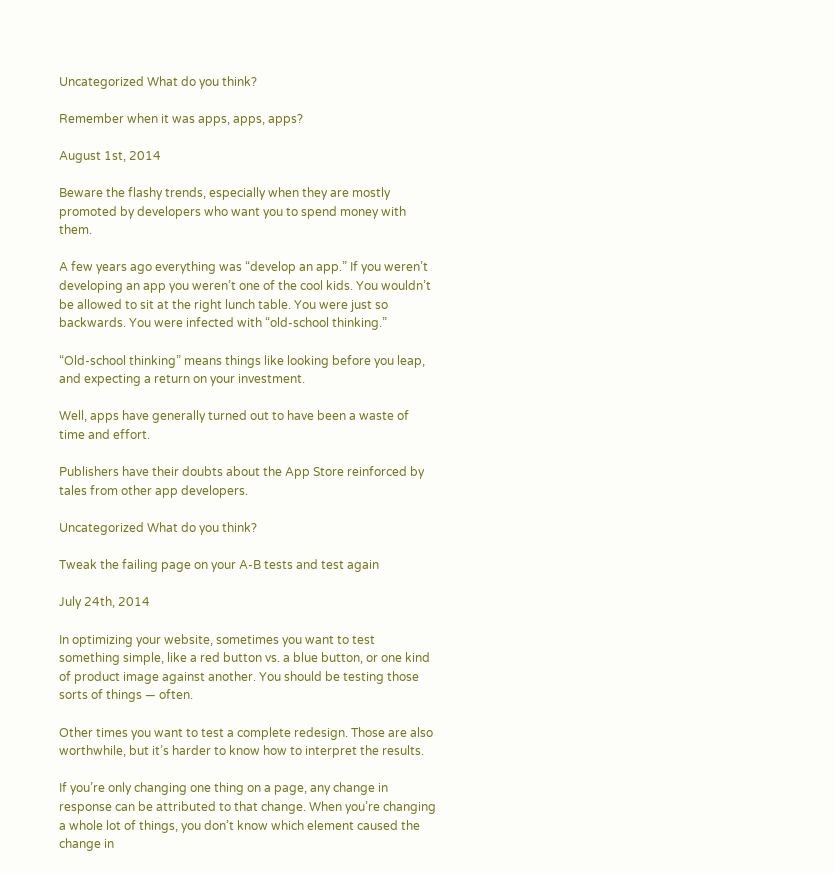Uncategorized What do you think?

Remember when it was apps, apps, apps?

August 1st, 2014

Beware the flashy trends, especially when they are mostly promoted by developers who want you to spend money with them.

A few years ago everything was “develop an app.” If you weren’t developing an app you weren’t one of the cool kids. You wouldn’t be allowed to sit at the right lunch table. You were just so backwards. You were infected with “old-school thinking.”

“Old-school thinking” means things like looking before you leap, and expecting a return on your investment.

Well, apps have generally turned out to have been a waste of time and effort.

Publishers have their doubts about the App Store reinforced by tales from other app developers.

Uncategorized What do you think?

Tweak the failing page on your A-B tests and test again

July 24th, 2014

In optimizing your website, sometimes you want to test something simple, like a red button vs. a blue button, or one kind of product image against another. You should be testing those sorts of things — often.

Other times you want to test a complete redesign. Those are also worthwhile, but it’s harder to know how to interpret the results.

If you’re only changing one thing on a page, any change in response can be attributed to that change. When you’re changing a whole lot of things, you don’t know which element caused the change in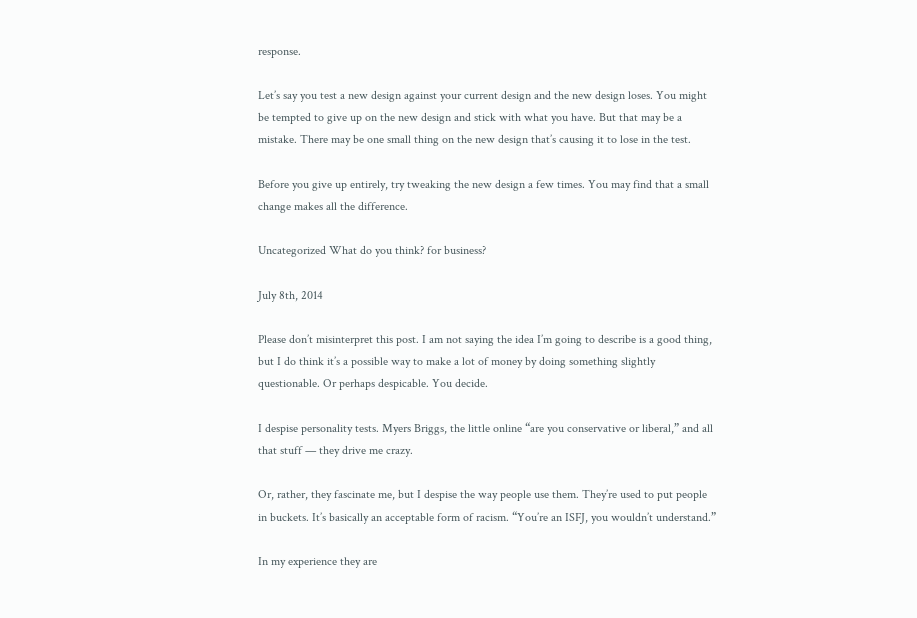response.

Let’s say you test a new design against your current design and the new design loses. You might be tempted to give up on the new design and stick with what you have. But that may be a mistake. There may be one small thing on the new design that’s causing it to lose in the test.

Before you give up entirely, try tweaking the new design a few times. You may find that a small change makes all the difference.

Uncategorized What do you think? for business?

July 8th, 2014

Please don’t misinterpret this post. I am not saying the idea I’m going to describe is a good thing, but I do think it’s a possible way to make a lot of money by doing something slightly questionable. Or perhaps despicable. You decide.

I despise personality tests. Myers Briggs, the little online “are you conservative or liberal,” and all that stuff — they drive me crazy.

Or, rather, they fascinate me, but I despise the way people use them. They’re used to put people in buckets. It’s basically an acceptable form of racism. “You’re an ISFJ, you wouldn’t understand.”

In my experience they are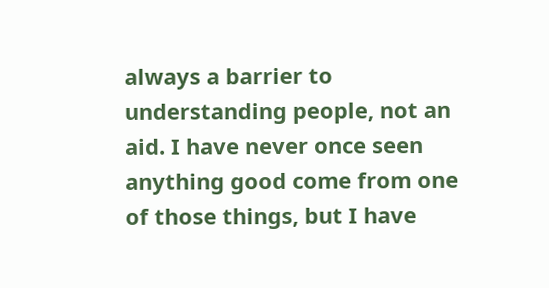always a barrier to understanding people, not an aid. I have never once seen anything good come from one of those things, but I have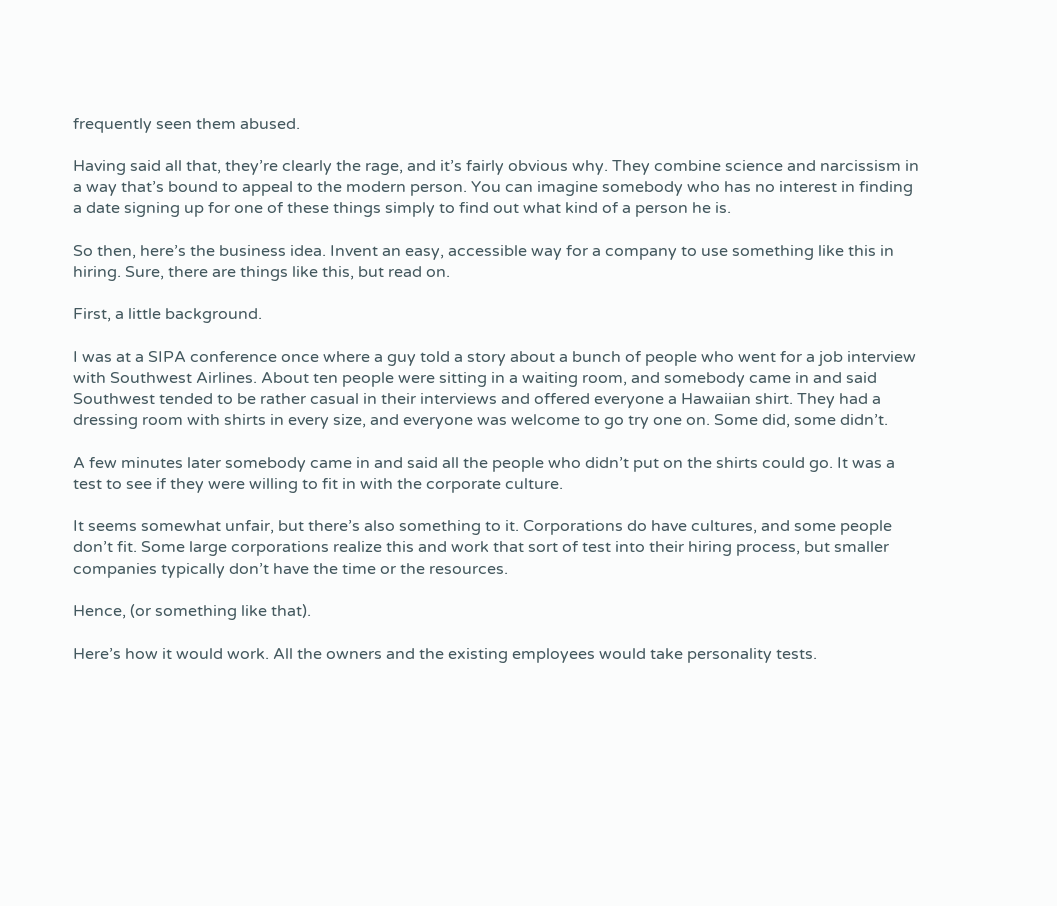frequently seen them abused.

Having said all that, they’re clearly the rage, and it’s fairly obvious why. They combine science and narcissism in a way that’s bound to appeal to the modern person. You can imagine somebody who has no interest in finding a date signing up for one of these things simply to find out what kind of a person he is.

So then, here’s the business idea. Invent an easy, accessible way for a company to use something like this in hiring. Sure, there are things like this, but read on.

First, a little background.

I was at a SIPA conference once where a guy told a story about a bunch of people who went for a job interview with Southwest Airlines. About ten people were sitting in a waiting room, and somebody came in and said Southwest tended to be rather casual in their interviews and offered everyone a Hawaiian shirt. They had a dressing room with shirts in every size, and everyone was welcome to go try one on. Some did, some didn’t.

A few minutes later somebody came in and said all the people who didn’t put on the shirts could go. It was a test to see if they were willing to fit in with the corporate culture.

It seems somewhat unfair, but there’s also something to it. Corporations do have cultures, and some people don’t fit. Some large corporations realize this and work that sort of test into their hiring process, but smaller companies typically don’t have the time or the resources.

Hence, (or something like that).

Here’s how it would work. All the owners and the existing employees would take personality tests.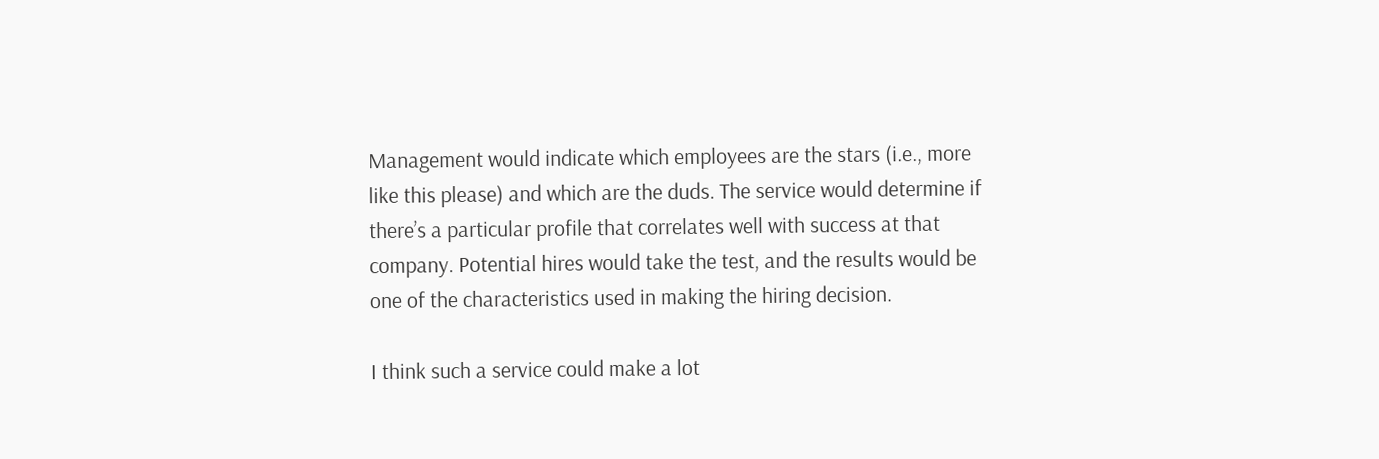Management would indicate which employees are the stars (i.e., more like this please) and which are the duds. The service would determine if there’s a particular profile that correlates well with success at that company. Potential hires would take the test, and the results would be one of the characteristics used in making the hiring decision.

I think such a service could make a lot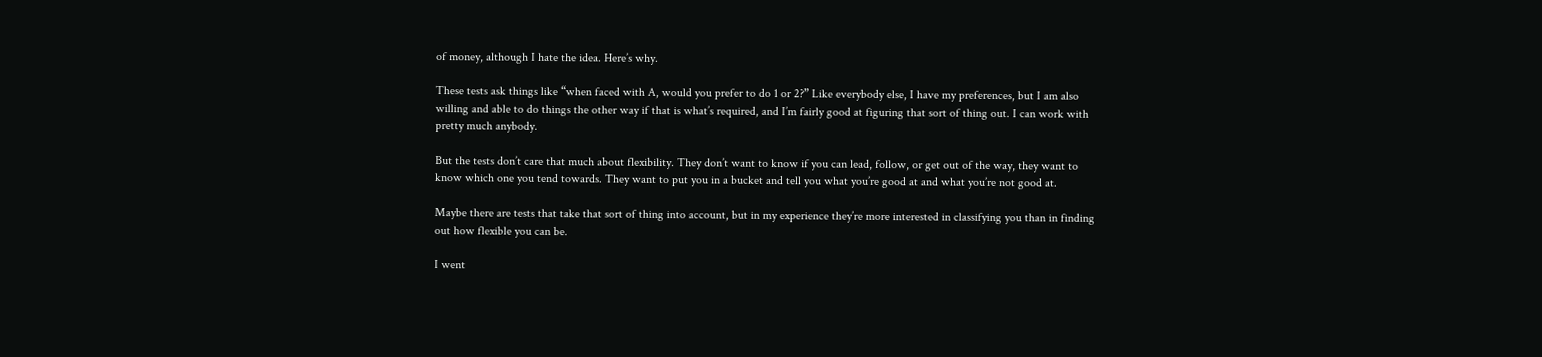of money, although I hate the idea. Here’s why.

These tests ask things like “when faced with A, would you prefer to do 1 or 2?” Like everybody else, I have my preferences, but I am also willing and able to do things the other way if that is what’s required, and I’m fairly good at figuring that sort of thing out. I can work with pretty much anybody.

But the tests don’t care that much about flexibility. They don’t want to know if you can lead, follow, or get out of the way, they want to know which one you tend towards. They want to put you in a bucket and tell you what you’re good at and what you’re not good at.

Maybe there are tests that take that sort of thing into account, but in my experience they’re more interested in classifying you than in finding out how flexible you can be.

I went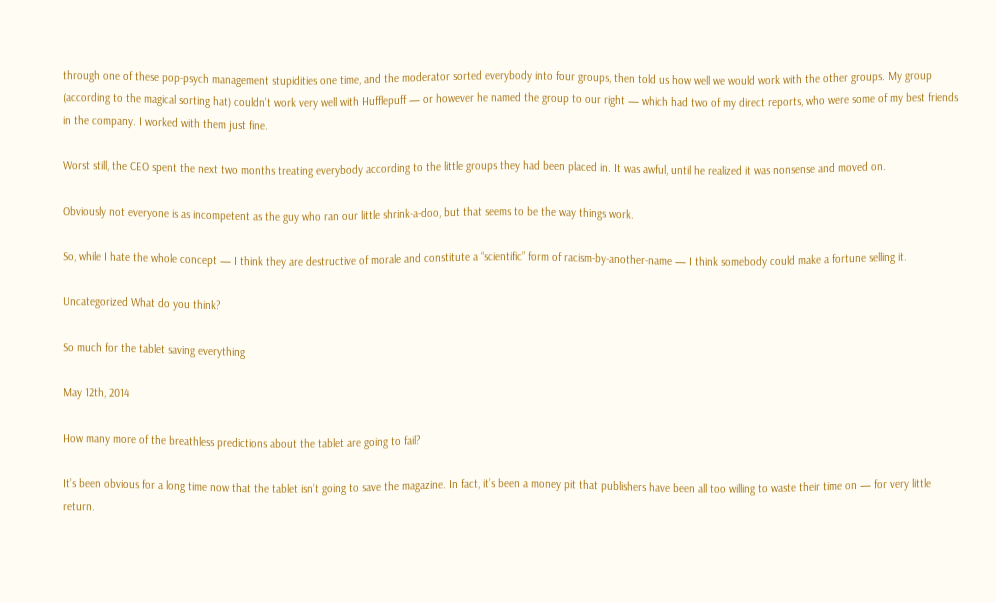through one of these pop-psych management stupidities one time, and the moderator sorted everybody into four groups, then told us how well we would work with the other groups. My group (according to the magical sorting hat) couldn’t work very well with Hufflepuff — or however he named the group to our right — which had two of my direct reports, who were some of my best friends in the company. I worked with them just fine.

Worst still, the CEO spent the next two months treating everybody according to the little groups they had been placed in. It was awful, until he realized it was nonsense and moved on.

Obviously not everyone is as incompetent as the guy who ran our little shrink-a-doo, but that seems to be the way things work.

So, while I hate the whole concept — I think they are destructive of morale and constitute a “scientific” form of racism-by-another-name — I think somebody could make a fortune selling it.

Uncategorized What do you think?

So much for the tablet saving everything

May 12th, 2014

How many more of the breathless predictions about the tablet are going to fail?

It’s been obvious for a long time now that the tablet isn’t going to save the magazine. In fact, it’s been a money pit that publishers have been all too willing to waste their time on — for very little return.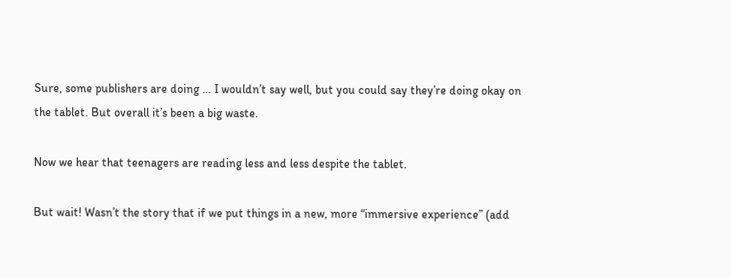Sure, some publishers are doing … I wouldn’t say well, but you could say they’re doing okay on the tablet. But overall it’s been a big waste.

Now we hear that teenagers are reading less and less despite the tablet.

But wait! Wasn’t the story that if we put things in a new, more “immersive experience” (add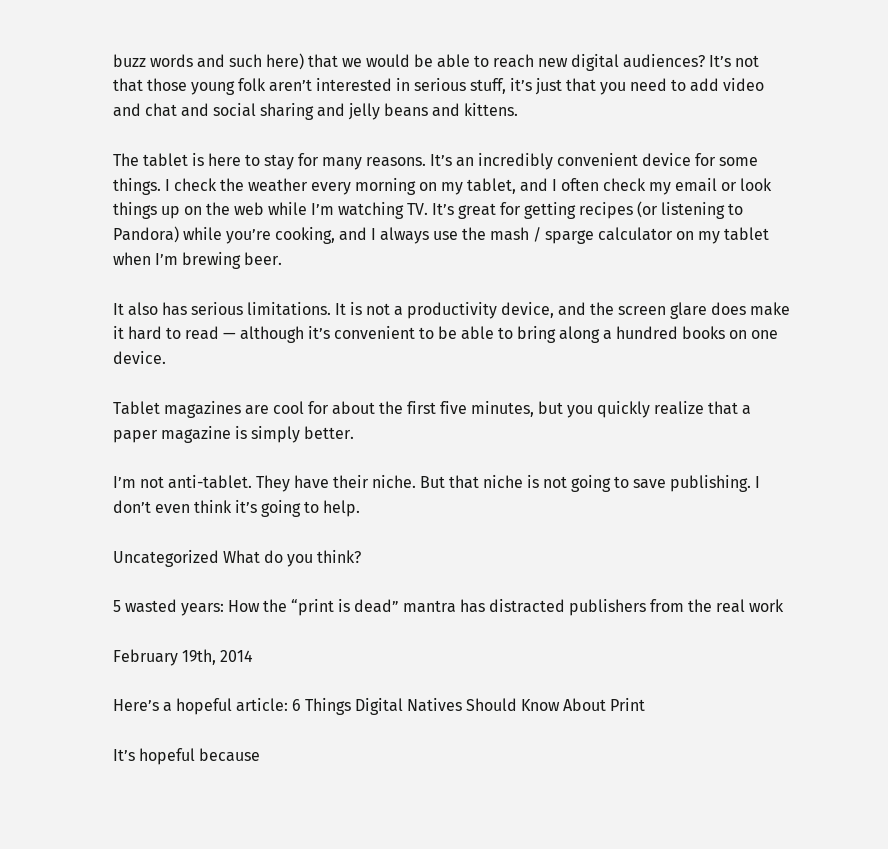buzz words and such here) that we would be able to reach new digital audiences? It’s not that those young folk aren’t interested in serious stuff, it’s just that you need to add video and chat and social sharing and jelly beans and kittens.

The tablet is here to stay for many reasons. It’s an incredibly convenient device for some things. I check the weather every morning on my tablet, and I often check my email or look things up on the web while I’m watching TV. It’s great for getting recipes (or listening to Pandora) while you’re cooking, and I always use the mash / sparge calculator on my tablet when I’m brewing beer.

It also has serious limitations. It is not a productivity device, and the screen glare does make it hard to read — although it’s convenient to be able to bring along a hundred books on one device.

Tablet magazines are cool for about the first five minutes, but you quickly realize that a paper magazine is simply better.

I’m not anti-tablet. They have their niche. But that niche is not going to save publishing. I don’t even think it’s going to help.

Uncategorized What do you think?

5 wasted years: How the “print is dead” mantra has distracted publishers from the real work

February 19th, 2014

Here’s a hopeful article: 6 Things Digital Natives Should Know About Print

It’s hopeful because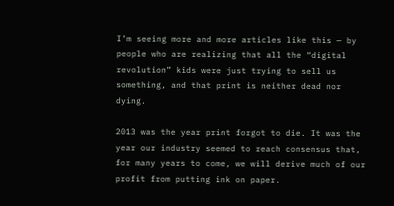I’m seeing more and more articles like this — by people who are realizing that all the “digital revolution” kids were just trying to sell us something, and that print is neither dead nor dying.

2013 was the year print forgot to die. It was the year our industry seemed to reach consensus that, for many years to come, we will derive much of our profit from putting ink on paper.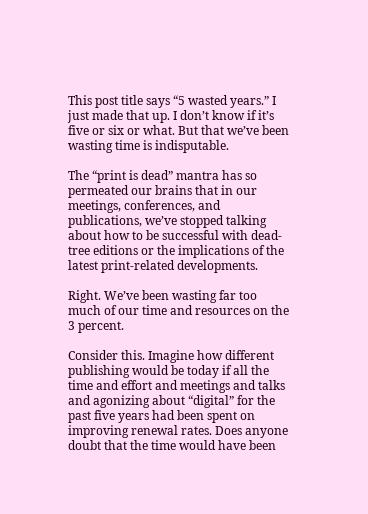This post title says “5 wasted years.” I just made that up. I don’t know if it’s five or six or what. But that we’ve been wasting time is indisputable.

The “print is dead” mantra has so permeated our brains that in our meetings, conferences, and publications, we’ve stopped talking about how to be successful with dead-tree editions or the implications of the latest print-related developments.

Right. We’ve been wasting far too much of our time and resources on the 3 percent.

Consider this. Imagine how different publishing would be today if all the time and effort and meetings and talks and agonizing about “digital” for the past five years had been spent on improving renewal rates. Does anyone doubt that the time would have been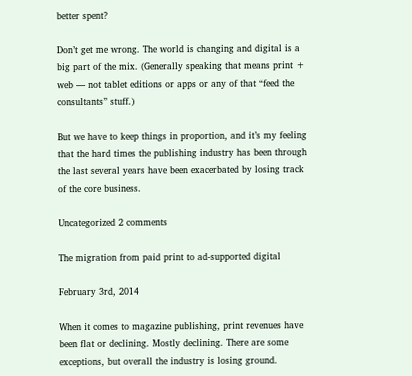better spent?

Don’t get me wrong. The world is changing and digital is a big part of the mix. (Generally speaking that means print + web — not tablet editions or apps or any of that “feed the consultants” stuff.)

But we have to keep things in proportion, and it’s my feeling that the hard times the publishing industry has been through the last several years have been exacerbated by losing track of the core business.

Uncategorized 2 comments

The migration from paid print to ad-supported digital

February 3rd, 2014

When it comes to magazine publishing, print revenues have been flat or declining. Mostly declining. There are some exceptions, but overall the industry is losing ground.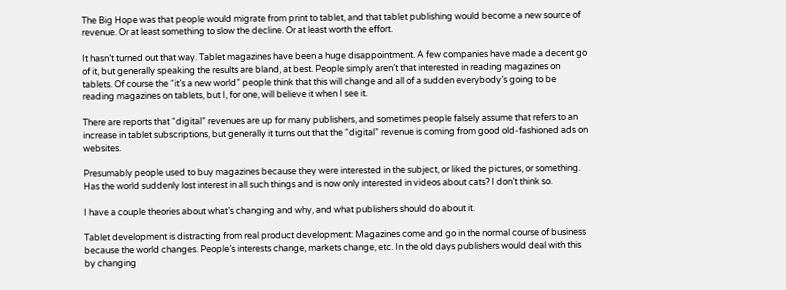The Big Hope was that people would migrate from print to tablet, and that tablet publishing would become a new source of revenue. Or at least something to slow the decline. Or at least worth the effort.

It hasn’t turned out that way. Tablet magazines have been a huge disappointment. A few companies have made a decent go of it, but generally speaking the results are bland, at best. People simply aren’t that interested in reading magazines on tablets. Of course the “it’s a new world” people think that this will change and all of a sudden everybody’s going to be reading magazines on tablets, but I, for one, will believe it when I see it.

There are reports that “digital” revenues are up for many publishers, and sometimes people falsely assume that refers to an increase in tablet subscriptions, but generally it turns out that the “digital” revenue is coming from good old-fashioned ads on websites.

Presumably people used to buy magazines because they were interested in the subject, or liked the pictures, or something. Has the world suddenly lost interest in all such things and is now only interested in videos about cats? I don’t think so.

I have a couple theories about what’s changing and why, and what publishers should do about it.

Tablet development is distracting from real product development: Magazines come and go in the normal course of business because the world changes. People’s interests change, markets change, etc. In the old days publishers would deal with this by changing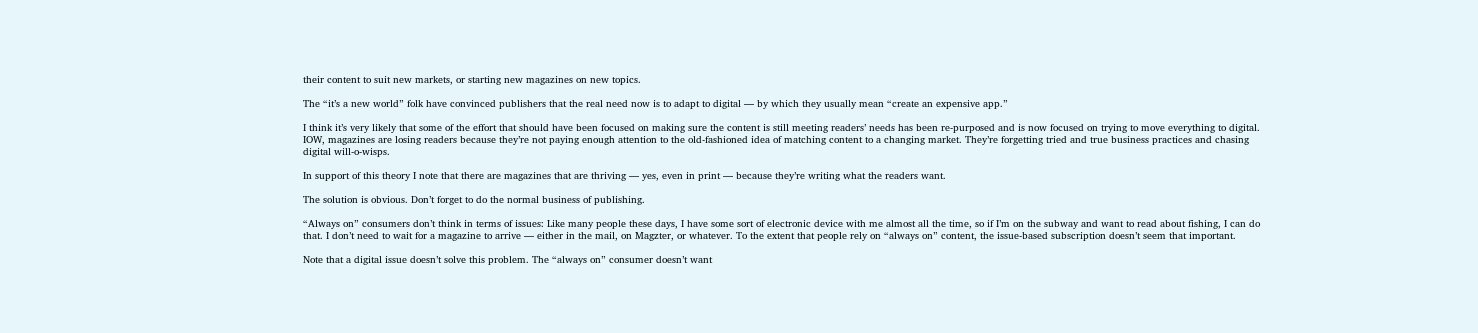their content to suit new markets, or starting new magazines on new topics.

The “it’s a new world” folk have convinced publishers that the real need now is to adapt to digital — by which they usually mean “create an expensive app.”

I think it’s very likely that some of the effort that should have been focused on making sure the content is still meeting readers’ needs has been re-purposed and is now focused on trying to move everything to digital. IOW, magazines are losing readers because they’re not paying enough attention to the old-fashioned idea of matching content to a changing market. They’re forgetting tried and true business practices and chasing digital will-o-wisps.

In support of this theory I note that there are magazines that are thriving — yes, even in print — because they’re writing what the readers want.

The solution is obvious. Don’t forget to do the normal business of publishing.

“Always on” consumers don’t think in terms of issues: Like many people these days, I have some sort of electronic device with me almost all the time, so if I’m on the subway and want to read about fishing, I can do that. I don’t need to wait for a magazine to arrive — either in the mail, on Magzter, or whatever. To the extent that people rely on “always on” content, the issue-based subscription doesn’t seem that important.

Note that a digital issue doesn’t solve this problem. The “always on” consumer doesn’t want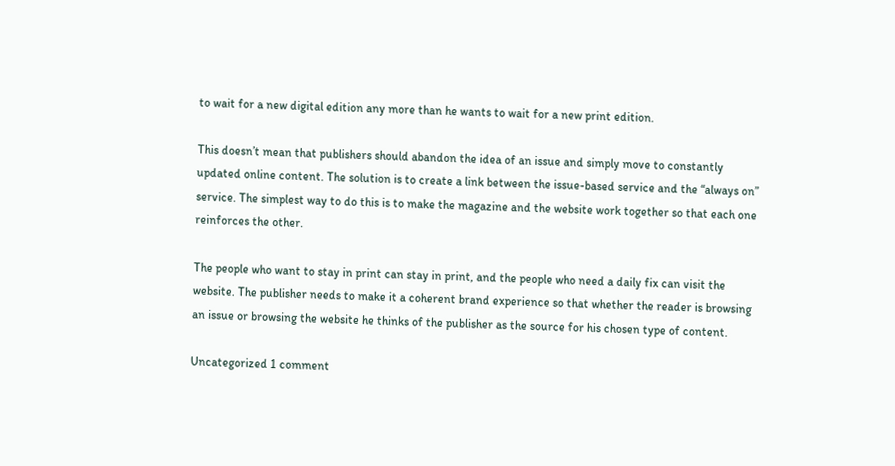to wait for a new digital edition any more than he wants to wait for a new print edition.

This doesn’t mean that publishers should abandon the idea of an issue and simply move to constantly updated online content. The solution is to create a link between the issue-based service and the “always on” service. The simplest way to do this is to make the magazine and the website work together so that each one reinforces the other.

The people who want to stay in print can stay in print, and the people who need a daily fix can visit the website. The publisher needs to make it a coherent brand experience so that whether the reader is browsing an issue or browsing the website he thinks of the publisher as the source for his chosen type of content.

Uncategorized 1 comment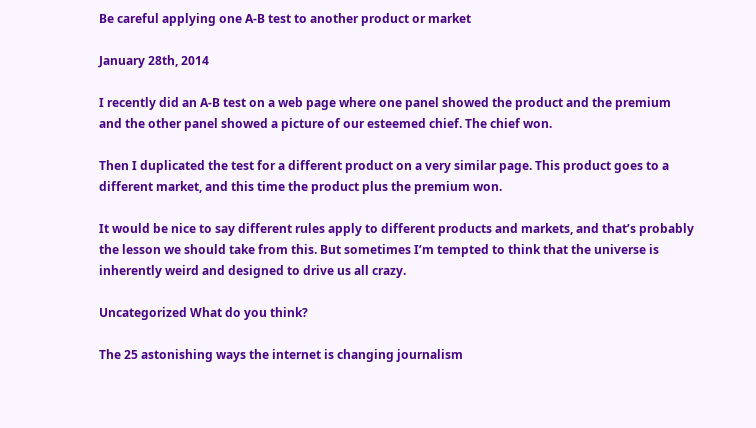Be careful applying one A-B test to another product or market

January 28th, 2014

I recently did an A-B test on a web page where one panel showed the product and the premium and the other panel showed a picture of our esteemed chief. The chief won.

Then I duplicated the test for a different product on a very similar page. This product goes to a different market, and this time the product plus the premium won.

It would be nice to say different rules apply to different products and markets, and that’s probably the lesson we should take from this. But sometimes I’m tempted to think that the universe is inherently weird and designed to drive us all crazy.

Uncategorized What do you think?

The 25 astonishing ways the internet is changing journalism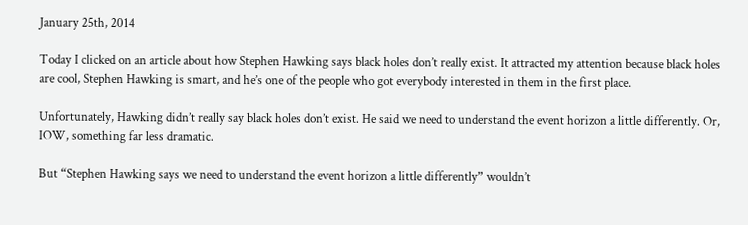January 25th, 2014

Today I clicked on an article about how Stephen Hawking says black holes don’t really exist. It attracted my attention because black holes are cool, Stephen Hawking is smart, and he’s one of the people who got everybody interested in them in the first place.

Unfortunately, Hawking didn’t really say black holes don’t exist. He said we need to understand the event horizon a little differently. Or, IOW, something far less dramatic.

But “Stephen Hawking says we need to understand the event horizon a little differently” wouldn’t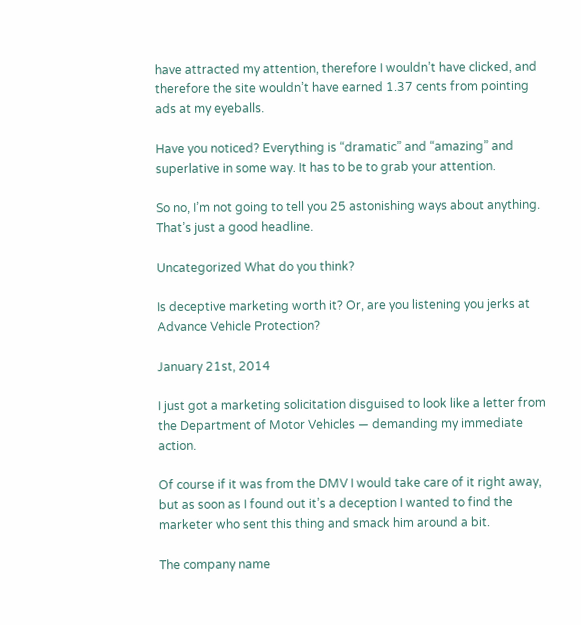have attracted my attention, therefore I wouldn’t have clicked, and therefore the site wouldn’t have earned 1.37 cents from pointing ads at my eyeballs.

Have you noticed? Everything is “dramatic” and “amazing” and superlative in some way. It has to be to grab your attention.

So no, I’m not going to tell you 25 astonishing ways about anything. That’s just a good headline.

Uncategorized What do you think?

Is deceptive marketing worth it? Or, are you listening you jerks at Advance Vehicle Protection?

January 21st, 2014

I just got a marketing solicitation disguised to look like a letter from the Department of Motor Vehicles — demanding my immediate action.

Of course if it was from the DMV I would take care of it right away, but as soon as I found out it’s a deception I wanted to find the marketer who sent this thing and smack him around a bit.

The company name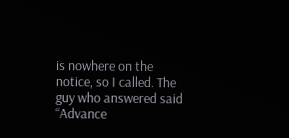is nowhere on the notice, so I called. The guy who answered said “Advance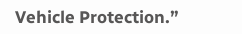Vehicle Protection.”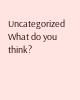Uncategorized What do you think?